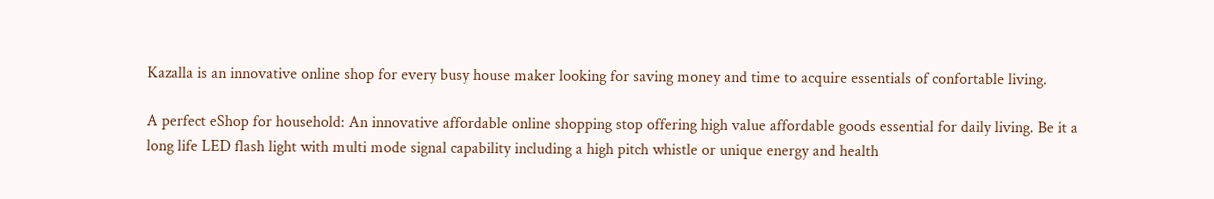Kazalla is an innovative online shop for every busy house maker looking for saving money and time to acquire essentials of confortable living.

A perfect eShop for household: An innovative affordable online shopping stop offering high value affordable goods essential for daily living. Be it a long life LED flash light with multi mode signal capability including a high pitch whistle or unique energy and health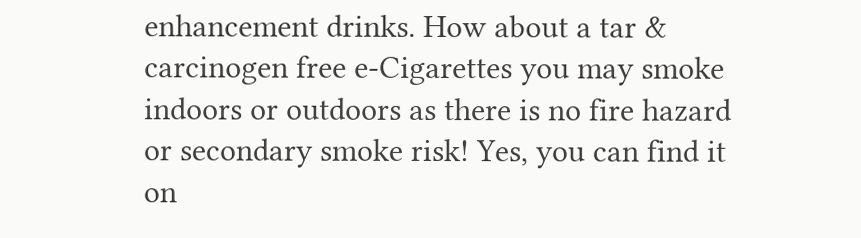enhancement drinks. How about a tar & carcinogen free e-Cigarettes you may smoke indoors or outdoors as there is no fire hazard or secondary smoke risk! Yes, you can find it on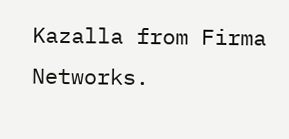Kazalla from Firma Networks.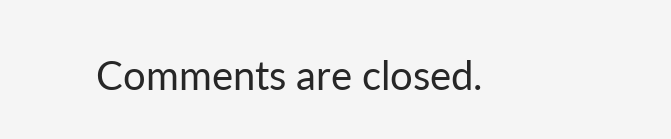Comments are closed.